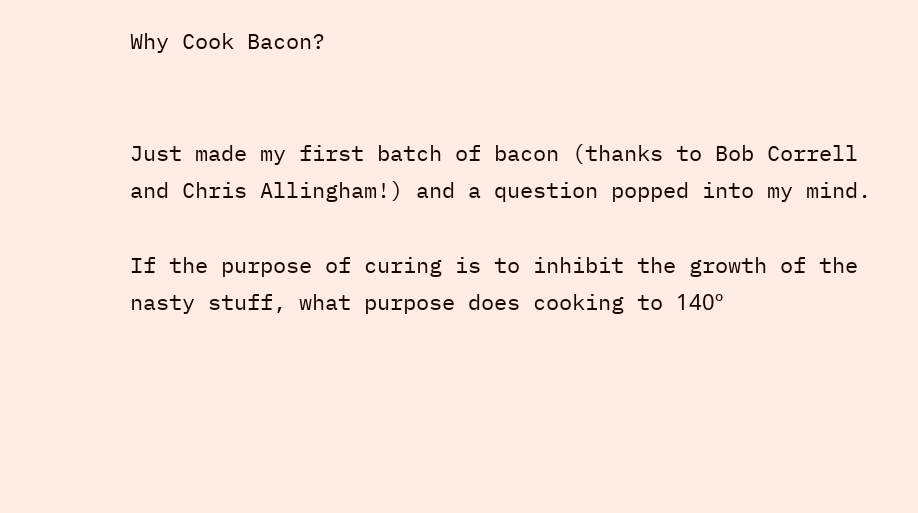Why Cook Bacon?


Just made my first batch of bacon (thanks to Bob Correll and Chris Allingham!) and a question popped into my mind.

If the purpose of curing is to inhibit the growth of the nasty stuff, what purpose does cooking to 140º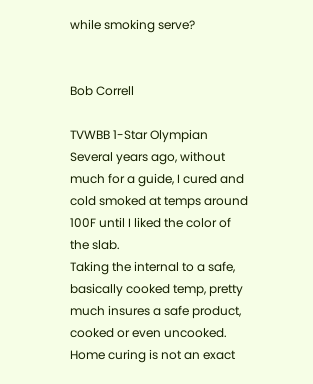while smoking serve?


Bob Correll

TVWBB 1-Star Olympian
Several years ago, without much for a guide, I cured and cold smoked at temps around 100F until I liked the color of the slab.
Taking the internal to a safe, basically cooked temp, pretty much insures a safe product, cooked or even uncooked. Home curing is not an exact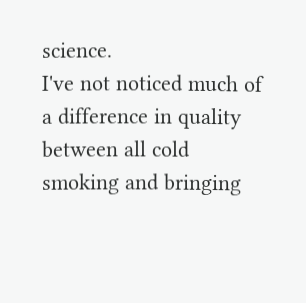science.
I've not noticed much of a difference in quality between all cold smoking and bringing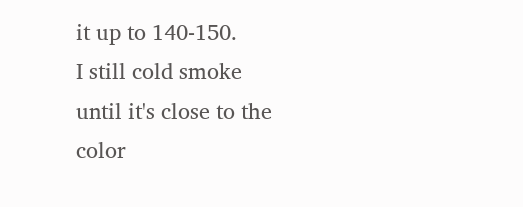it up to 140-150.
I still cold smoke until it's close to the color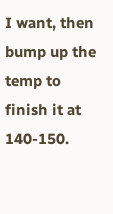I want, then bump up the temp to finish it at 140-150.